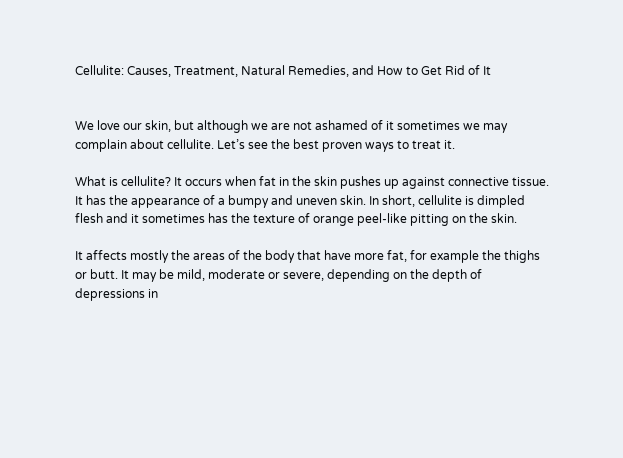Cellulite: Causes, Treatment, Natural Remedies, and How to Get Rid of It


We love our skin, but although we are not ashamed of it sometimes we may complain about cellulite. Let’s see the best proven ways to treat it.

What is cellulite? It occurs when fat in the skin pushes up against connective tissue. It has the appearance of a bumpy and uneven skin. In short, cellulite is dimpled flesh and it sometimes has the texture of orange peel-like pitting on the skin.

It affects mostly the areas of the body that have more fat, for example the thighs or butt. It may be mild, moderate or severe, depending on the depth of depressions in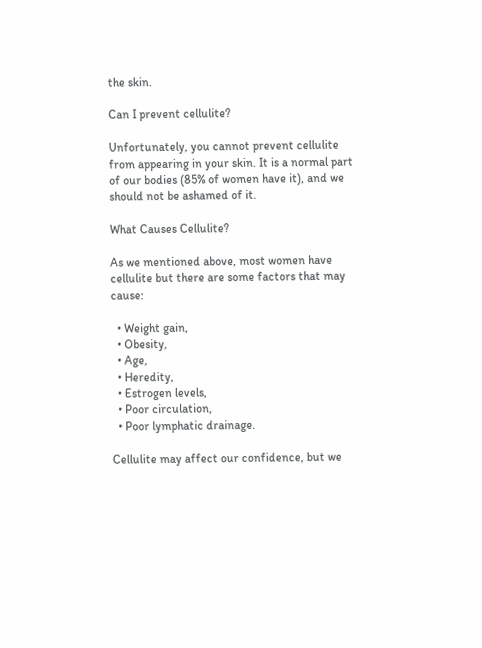the skin.

Can I prevent cellulite?

Unfortunately, you cannot prevent cellulite from appearing in your skin. It is a normal part of our bodies (85% of women have it), and we should not be ashamed of it.

What Causes Cellulite?

As we mentioned above, most women have cellulite but there are some factors that may cause:

  • Weight gain,
  • Obesity,
  • Age,
  • Heredity,
  • Estrogen levels,
  • Poor circulation,
  • Poor lymphatic drainage.

Cellulite may affect our confidence, but we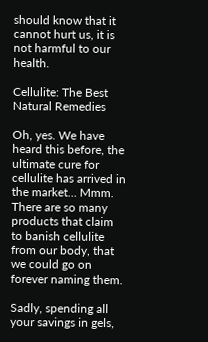should know that it cannot hurt us, it is not harmful to our health.

Cellulite: The Best Natural Remedies

Oh, yes. We have heard this before, the ultimate cure for cellulite has arrived in the market… Mmm. There are so many products that claim to banish cellulite from our body, that we could go on forever naming them.

Sadly, spending all your savings in gels,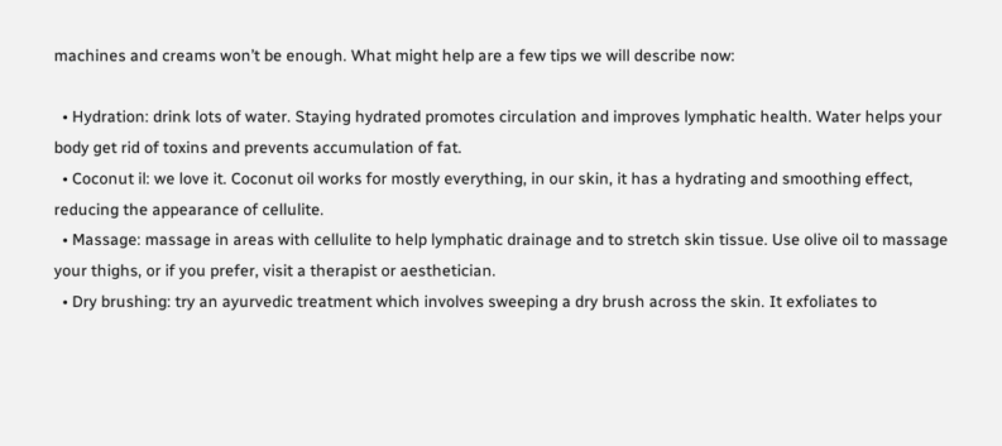machines and creams won’t be enough. What might help are a few tips we will describe now:

  • Hydration: drink lots of water. Staying hydrated promotes circulation and improves lymphatic health. Water helps your body get rid of toxins and prevents accumulation of fat.
  • Coconut il: we love it. Coconut oil works for mostly everything, in our skin, it has a hydrating and smoothing effect, reducing the appearance of cellulite.
  • Massage: massage in areas with cellulite to help lymphatic drainage and to stretch skin tissue. Use olive oil to massage your thighs, or if you prefer, visit a therapist or aesthetician.
  • Dry brushing: try an ayurvedic treatment which involves sweeping a dry brush across the skin. It exfoliates to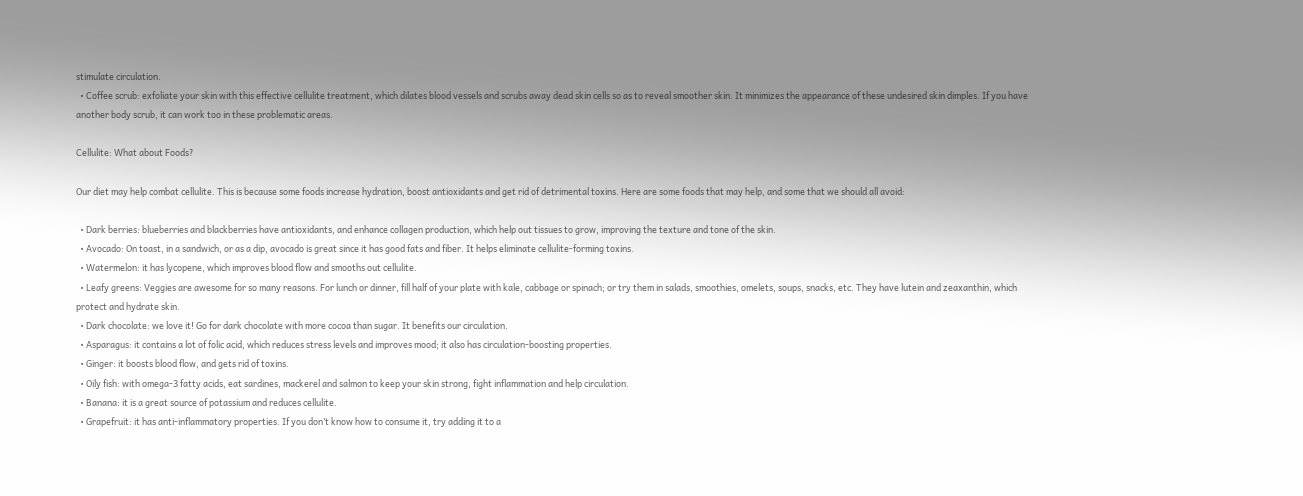stimulate circulation.
  • Coffee scrub: exfoliate your skin with this effective cellulite treatment, which dilates blood vessels and scrubs away dead skin cells so as to reveal smoother skin. It minimizes the appearance of these undesired skin dimples. If you have another body scrub, it can work too in these problematic areas.

Cellulite: What about Foods?

Our diet may help combat cellulite. This is because some foods increase hydration, boost antioxidants and get rid of detrimental toxins. Here are some foods that may help, and some that we should all avoid:

  • Dark berries: blueberries and blackberries have antioxidants, and enhance collagen production, which help out tissues to grow, improving the texture and tone of the skin.
  • Avocado: On toast, in a sandwich, or as a dip, avocado is great since it has good fats and fiber. It helps eliminate cellulite-forming toxins.
  • Watermelon: it has lycopene, which improves blood flow and smooths out cellulite.
  • Leafy greens: Veggies are awesome for so many reasons. For lunch or dinner, fill half of your plate with kale, cabbage or spinach; or try them in salads, smoothies, omelets, soups, snacks, etc. They have lutein and zeaxanthin, which protect and hydrate skin.
  • Dark chocolate: we love it! Go for dark chocolate with more cocoa than sugar. It benefits our circulation.
  • Asparagus: it contains a lot of folic acid, which reduces stress levels and improves mood; it also has circulation-boosting properties.
  • Ginger: it boosts blood flow, and gets rid of toxins.
  • Oily fish: with omega-3 fatty acids, eat sardines, mackerel and salmon to keep your skin strong, fight inflammation and help circulation.
  • Banana: it is a great source of potassium and reduces cellulite.
  • Grapefruit: it has anti-inflammatory properties. If you don’t know how to consume it, try adding it to a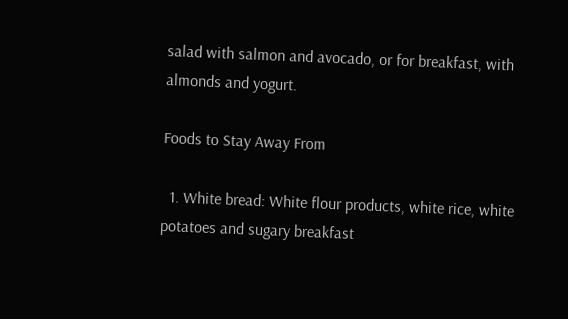salad with salmon and avocado, or for breakfast, with almonds and yogurt.

Foods to Stay Away From

  1. White bread: White flour products, white rice, white potatoes and sugary breakfast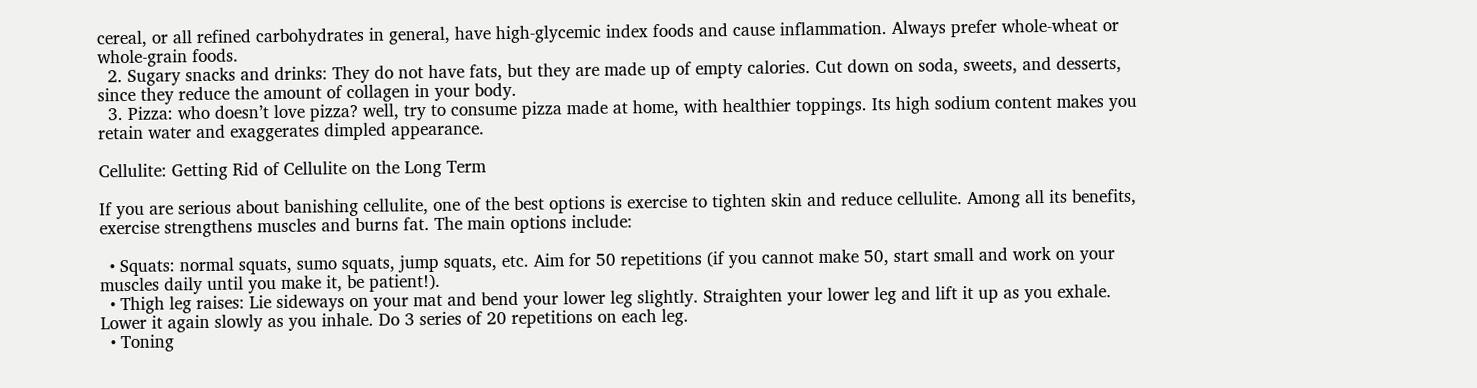cereal, or all refined carbohydrates in general, have high-glycemic index foods and cause inflammation. Always prefer whole-wheat or whole-grain foods.
  2. Sugary snacks and drinks: They do not have fats, but they are made up of empty calories. Cut down on soda, sweets, and desserts, since they reduce the amount of collagen in your body.
  3. Pizza: who doesn’t love pizza? well, try to consume pizza made at home, with healthier toppings. Its high sodium content makes you retain water and exaggerates dimpled appearance.

Cellulite: Getting Rid of Cellulite on the Long Term

If you are serious about banishing cellulite, one of the best options is exercise to tighten skin and reduce cellulite. Among all its benefits, exercise strengthens muscles and burns fat. The main options include:

  • Squats: normal squats, sumo squats, jump squats, etc. Aim for 50 repetitions (if you cannot make 50, start small and work on your muscles daily until you make it, be patient!).
  • Thigh leg raises: Lie sideways on your mat and bend your lower leg slightly. Straighten your lower leg and lift it up as you exhale. Lower it again slowly as you inhale. Do 3 series of 20 repetitions on each leg.
  • Toning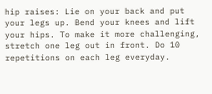hip raises: Lie on your back and put your legs up. Bend your knees and lift your hips. To make it more challenging, stretch one leg out in front. Do 10 repetitions on each leg everyday.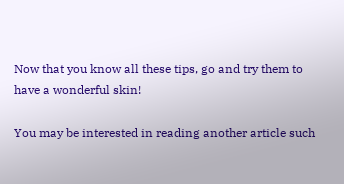Now that you know all these tips, go and try them to have a wonderful skin!

You may be interested in reading another article such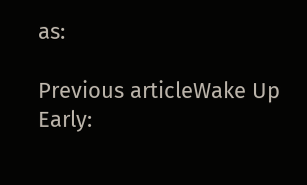as:

Previous articleWake Up Early: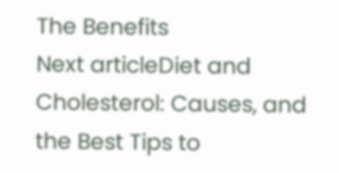The Benefits
Next articleDiet and Cholesterol: Causes, and the Best Tips to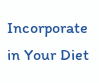Incorporate in Your Diet